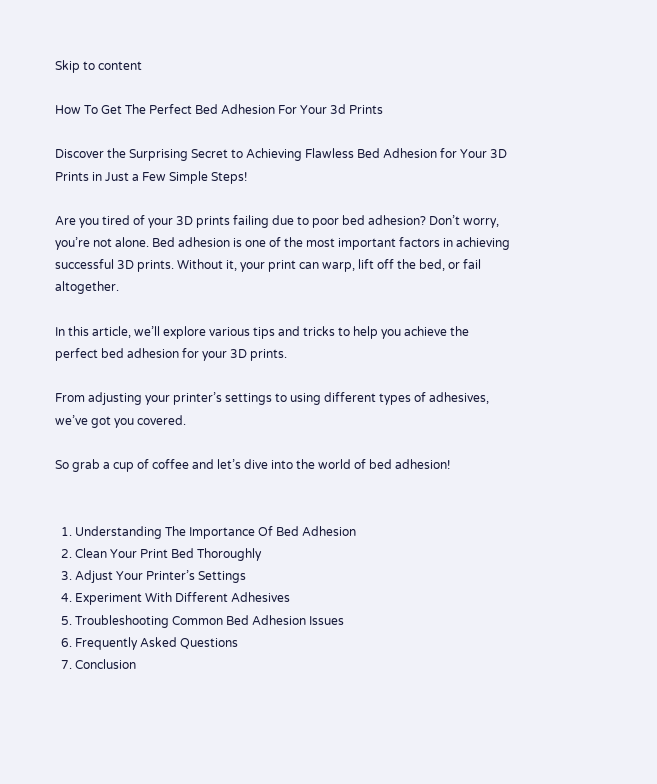Skip to content

How To Get The Perfect Bed Adhesion For Your 3d Prints

Discover the Surprising Secret to Achieving Flawless Bed Adhesion for Your 3D Prints in Just a Few Simple Steps!

Are you tired of your 3D prints failing due to poor bed adhesion? Don’t worry, you’re not alone. Bed adhesion is one of the most important factors in achieving successful 3D prints. Without it, your print can warp, lift off the bed, or fail altogether.

In this article, we’ll explore various tips and tricks to help you achieve the perfect bed adhesion for your 3D prints.

From adjusting your printer’s settings to using different types of adhesives, we’ve got you covered.

So grab a cup of coffee and let’s dive into the world of bed adhesion!


  1. Understanding The Importance Of Bed Adhesion
  2. Clean Your Print Bed Thoroughly
  3. Adjust Your Printer’s Settings
  4. Experiment With Different Adhesives
  5. Troubleshooting Common Bed Adhesion Issues
  6. Frequently Asked Questions
  7. Conclusion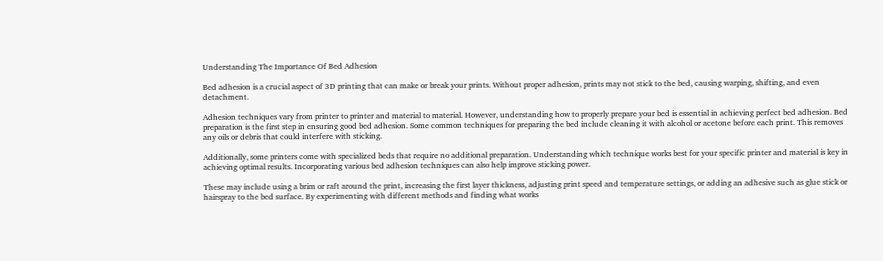Understanding The Importance Of Bed Adhesion

Bed adhesion is a crucial aspect of 3D printing that can make or break your prints. Without proper adhesion, prints may not stick to the bed, causing warping, shifting, and even detachment.

Adhesion techniques vary from printer to printer and material to material. However, understanding how to properly prepare your bed is essential in achieving perfect bed adhesion. Bed preparation is the first step in ensuring good bed adhesion. Some common techniques for preparing the bed include cleaning it with alcohol or acetone before each print. This removes any oils or debris that could interfere with sticking.

Additionally, some printers come with specialized beds that require no additional preparation. Understanding which technique works best for your specific printer and material is key in achieving optimal results. Incorporating various bed adhesion techniques can also help improve sticking power.

These may include using a brim or raft around the print, increasing the first layer thickness, adjusting print speed and temperature settings, or adding an adhesive such as glue stick or hairspray to the bed surface. By experimenting with different methods and finding what works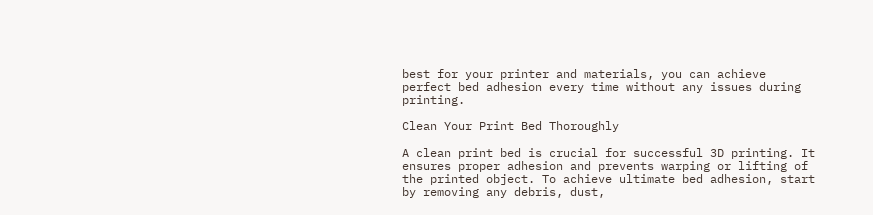best for your printer and materials, you can achieve perfect bed adhesion every time without any issues during printing.

Clean Your Print Bed Thoroughly

A clean print bed is crucial for successful 3D printing. It ensures proper adhesion and prevents warping or lifting of the printed object. To achieve ultimate bed adhesion, start by removing any debris, dust,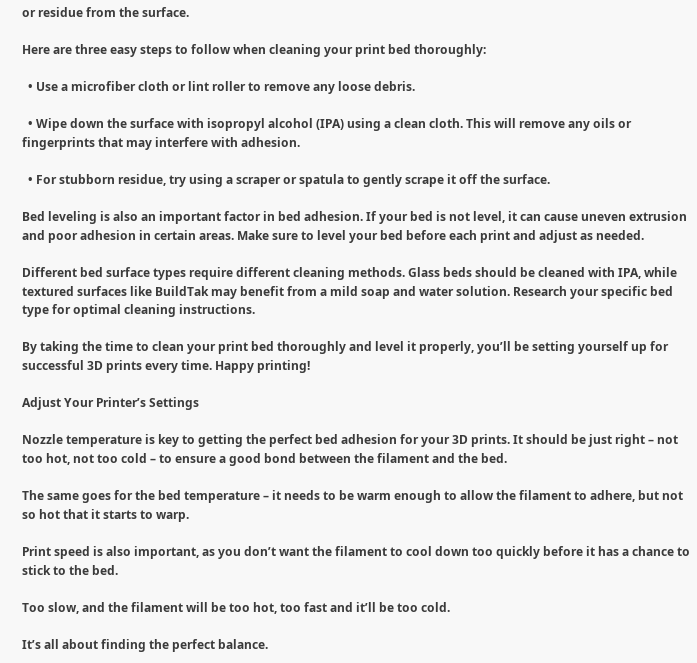or residue from the surface.

Here are three easy steps to follow when cleaning your print bed thoroughly:

  • Use a microfiber cloth or lint roller to remove any loose debris.

  • Wipe down the surface with isopropyl alcohol (IPA) using a clean cloth. This will remove any oils or fingerprints that may interfere with adhesion.

  • For stubborn residue, try using a scraper or spatula to gently scrape it off the surface.

Bed leveling is also an important factor in bed adhesion. If your bed is not level, it can cause uneven extrusion and poor adhesion in certain areas. Make sure to level your bed before each print and adjust as needed.

Different bed surface types require different cleaning methods. Glass beds should be cleaned with IPA, while textured surfaces like BuildTak may benefit from a mild soap and water solution. Research your specific bed type for optimal cleaning instructions.

By taking the time to clean your print bed thoroughly and level it properly, you’ll be setting yourself up for successful 3D prints every time. Happy printing!

Adjust Your Printer’s Settings

Nozzle temperature is key to getting the perfect bed adhesion for your 3D prints. It should be just right – not too hot, not too cold – to ensure a good bond between the filament and the bed.

The same goes for the bed temperature – it needs to be warm enough to allow the filament to adhere, but not so hot that it starts to warp.

Print speed is also important, as you don’t want the filament to cool down too quickly before it has a chance to stick to the bed.

Too slow, and the filament will be too hot, too fast and it’ll be too cold.

It’s all about finding the perfect balance.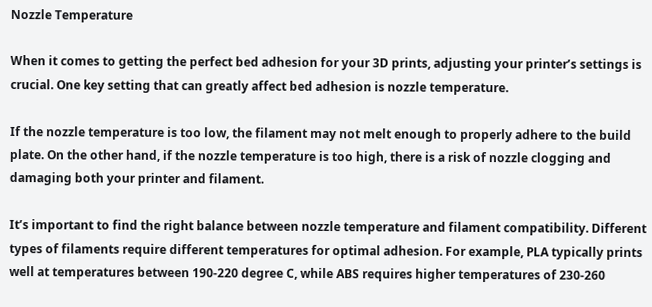Nozzle Temperature

When it comes to getting the perfect bed adhesion for your 3D prints, adjusting your printer’s settings is crucial. One key setting that can greatly affect bed adhesion is nozzle temperature.

If the nozzle temperature is too low, the filament may not melt enough to properly adhere to the build plate. On the other hand, if the nozzle temperature is too high, there is a risk of nozzle clogging and damaging both your printer and filament.

It’s important to find the right balance between nozzle temperature and filament compatibility. Different types of filaments require different temperatures for optimal adhesion. For example, PLA typically prints well at temperatures between 190-220 degree C, while ABS requires higher temperatures of 230-260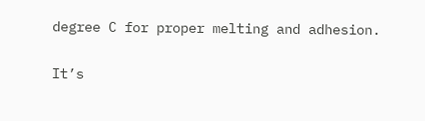degree C for proper melting and adhesion.

It’s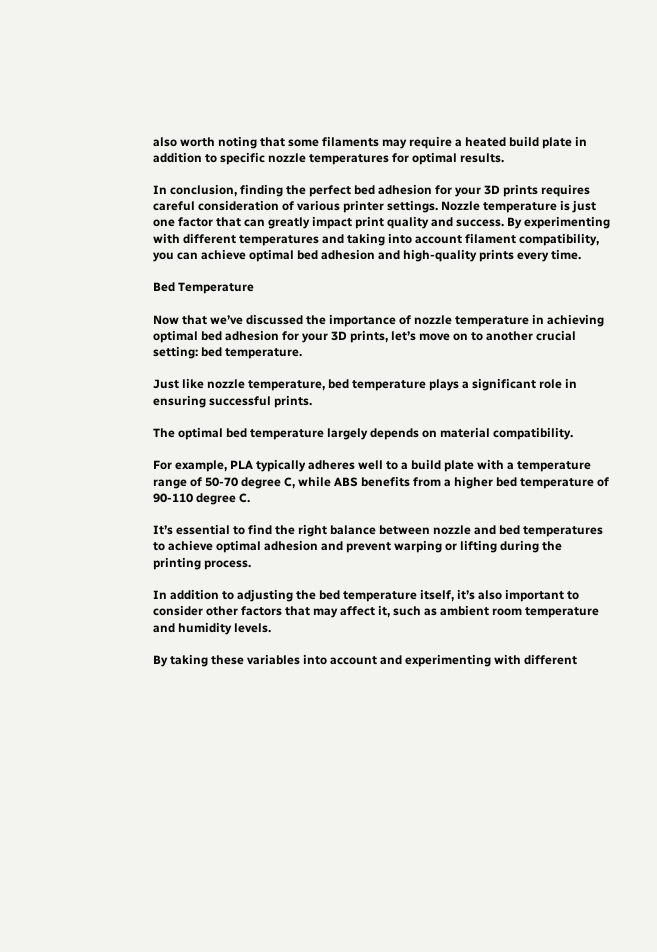also worth noting that some filaments may require a heated build plate in addition to specific nozzle temperatures for optimal results.

In conclusion, finding the perfect bed adhesion for your 3D prints requires careful consideration of various printer settings. Nozzle temperature is just one factor that can greatly impact print quality and success. By experimenting with different temperatures and taking into account filament compatibility, you can achieve optimal bed adhesion and high-quality prints every time.

Bed Temperature

Now that we’ve discussed the importance of nozzle temperature in achieving optimal bed adhesion for your 3D prints, let’s move on to another crucial setting: bed temperature.

Just like nozzle temperature, bed temperature plays a significant role in ensuring successful prints.

The optimal bed temperature largely depends on material compatibility.

For example, PLA typically adheres well to a build plate with a temperature range of 50-70 degree C, while ABS benefits from a higher bed temperature of 90-110 degree C.

It’s essential to find the right balance between nozzle and bed temperatures to achieve optimal adhesion and prevent warping or lifting during the printing process.

In addition to adjusting the bed temperature itself, it’s also important to consider other factors that may affect it, such as ambient room temperature and humidity levels.

By taking these variables into account and experimenting with different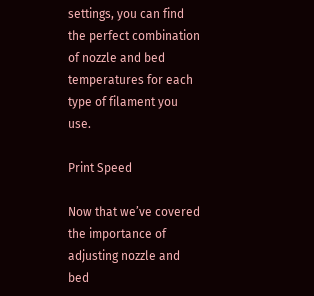settings, you can find the perfect combination of nozzle and bed temperatures for each type of filament you use.

Print Speed

Now that we’ve covered the importance of adjusting nozzle and bed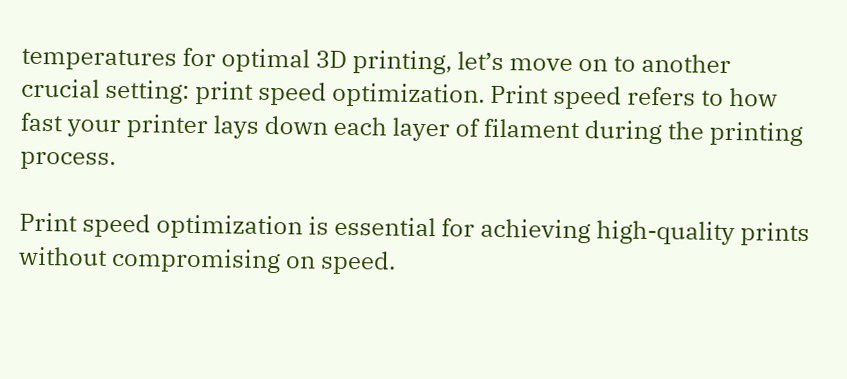temperatures for optimal 3D printing, let’s move on to another crucial setting: print speed optimization. Print speed refers to how fast your printer lays down each layer of filament during the printing process.

Print speed optimization is essential for achieving high-quality prints without compromising on speed.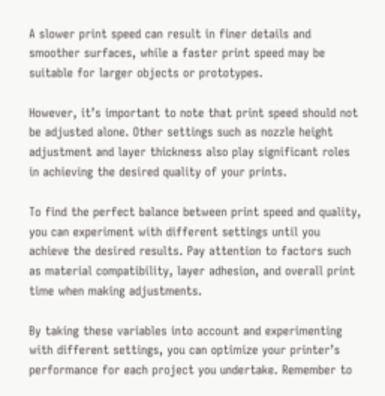A slower print speed can result in finer details and smoother surfaces, while a faster print speed may be suitable for larger objects or prototypes.

However, it’s important to note that print speed should not be adjusted alone. Other settings such as nozzle height adjustment and layer thickness also play significant roles in achieving the desired quality of your prints.

To find the perfect balance between print speed and quality, you can experiment with different settings until you achieve the desired results. Pay attention to factors such as material compatibility, layer adhesion, and overall print time when making adjustments.

By taking these variables into account and experimenting with different settings, you can optimize your printer’s performance for each project you undertake. Remember to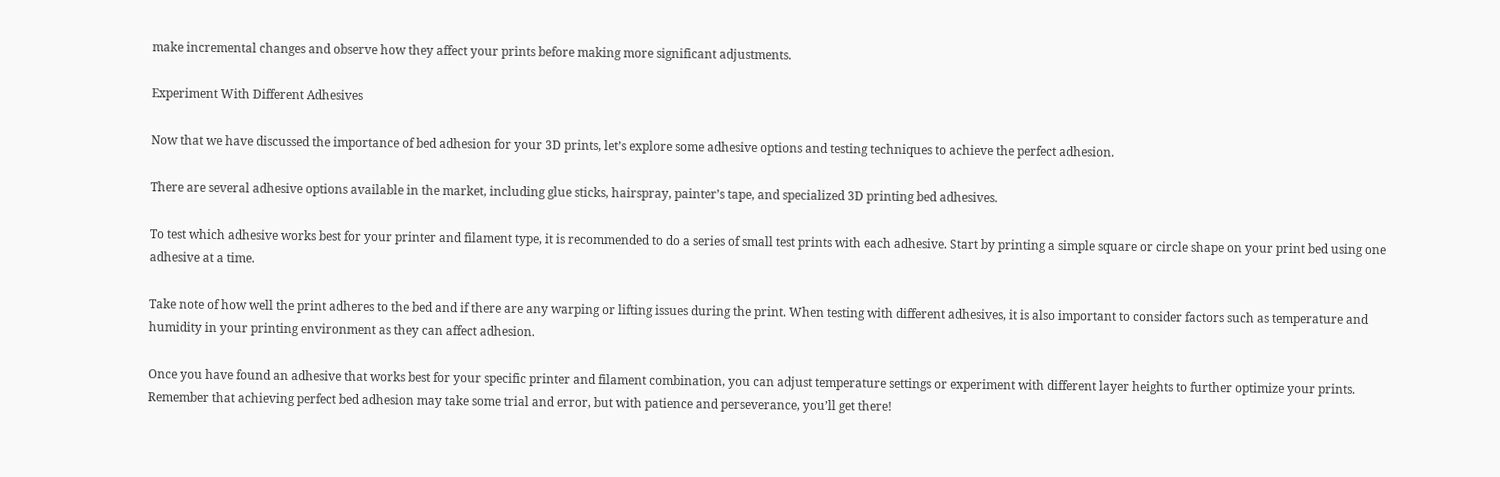make incremental changes and observe how they affect your prints before making more significant adjustments.

Experiment With Different Adhesives

Now that we have discussed the importance of bed adhesion for your 3D prints, let’s explore some adhesive options and testing techniques to achieve the perfect adhesion.

There are several adhesive options available in the market, including glue sticks, hairspray, painter’s tape, and specialized 3D printing bed adhesives.

To test which adhesive works best for your printer and filament type, it is recommended to do a series of small test prints with each adhesive. Start by printing a simple square or circle shape on your print bed using one adhesive at a time.

Take note of how well the print adheres to the bed and if there are any warping or lifting issues during the print. When testing with different adhesives, it is also important to consider factors such as temperature and humidity in your printing environment as they can affect adhesion.

Once you have found an adhesive that works best for your specific printer and filament combination, you can adjust temperature settings or experiment with different layer heights to further optimize your prints. Remember that achieving perfect bed adhesion may take some trial and error, but with patience and perseverance, you’ll get there!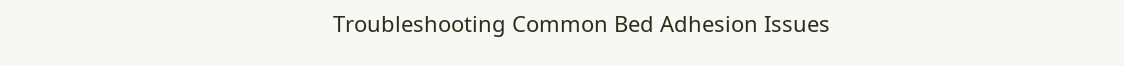Troubleshooting Common Bed Adhesion Issues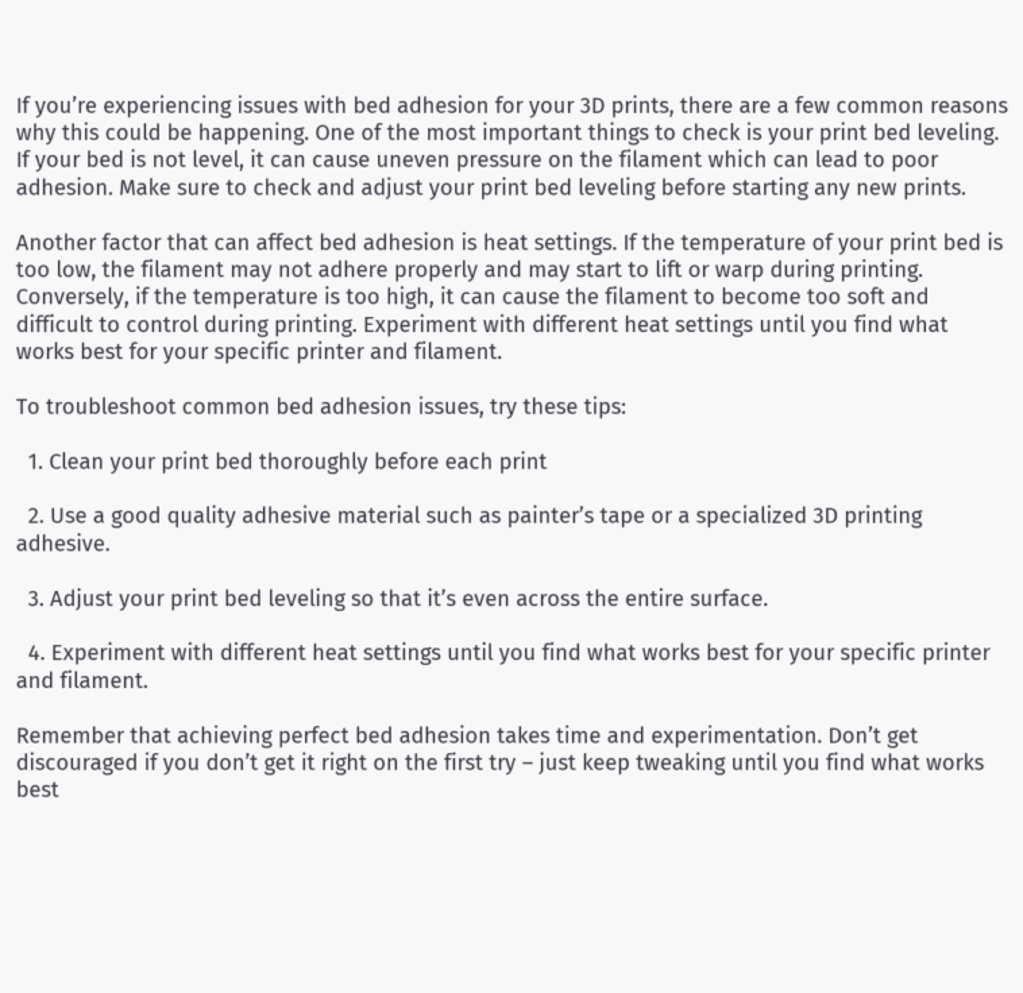If you’re experiencing issues with bed adhesion for your 3D prints, there are a few common reasons why this could be happening. One of the most important things to check is your print bed leveling. If your bed is not level, it can cause uneven pressure on the filament which can lead to poor adhesion. Make sure to check and adjust your print bed leveling before starting any new prints.

Another factor that can affect bed adhesion is heat settings. If the temperature of your print bed is too low, the filament may not adhere properly and may start to lift or warp during printing. Conversely, if the temperature is too high, it can cause the filament to become too soft and difficult to control during printing. Experiment with different heat settings until you find what works best for your specific printer and filament.

To troubleshoot common bed adhesion issues, try these tips:

  1. Clean your print bed thoroughly before each print

  2. Use a good quality adhesive material such as painter’s tape or a specialized 3D printing adhesive.

  3. Adjust your print bed leveling so that it’s even across the entire surface.

  4. Experiment with different heat settings until you find what works best for your specific printer and filament.

Remember that achieving perfect bed adhesion takes time and experimentation. Don’t get discouraged if you don’t get it right on the first try – just keep tweaking until you find what works best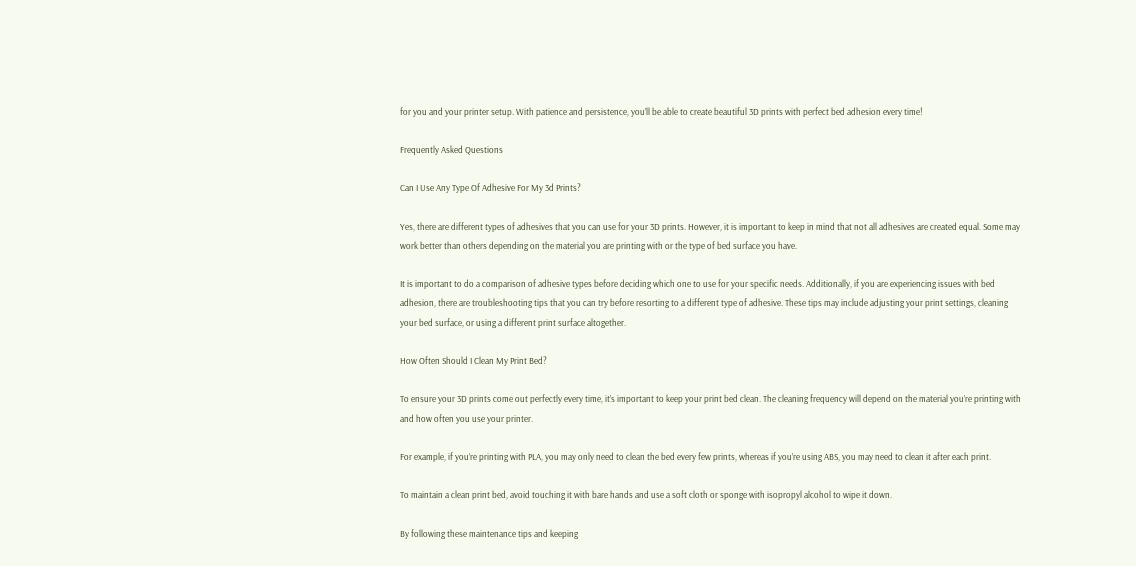for you and your printer setup. With patience and persistence, you’ll be able to create beautiful 3D prints with perfect bed adhesion every time!

Frequently Asked Questions

Can I Use Any Type Of Adhesive For My 3d Prints?

Yes, there are different types of adhesives that you can use for your 3D prints. However, it is important to keep in mind that not all adhesives are created equal. Some may work better than others depending on the material you are printing with or the type of bed surface you have.

It is important to do a comparison of adhesive types before deciding which one to use for your specific needs. Additionally, if you are experiencing issues with bed adhesion, there are troubleshooting tips that you can try before resorting to a different type of adhesive. These tips may include adjusting your print settings, cleaning your bed surface, or using a different print surface altogether.

How Often Should I Clean My Print Bed?

To ensure your 3D prints come out perfectly every time, it’s important to keep your print bed clean. The cleaning frequency will depend on the material you’re printing with and how often you use your printer.

For example, if you’re printing with PLA, you may only need to clean the bed every few prints, whereas if you’re using ABS, you may need to clean it after each print.

To maintain a clean print bed, avoid touching it with bare hands and use a soft cloth or sponge with isopropyl alcohol to wipe it down.

By following these maintenance tips and keeping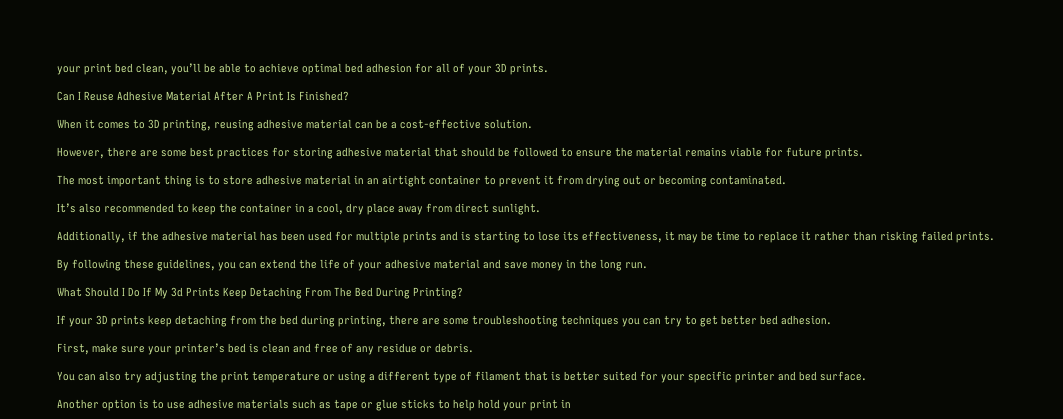your print bed clean, you’ll be able to achieve optimal bed adhesion for all of your 3D prints.

Can I Reuse Adhesive Material After A Print Is Finished?

When it comes to 3D printing, reusing adhesive material can be a cost-effective solution.

However, there are some best practices for storing adhesive material that should be followed to ensure the material remains viable for future prints.

The most important thing is to store adhesive material in an airtight container to prevent it from drying out or becoming contaminated.

It’s also recommended to keep the container in a cool, dry place away from direct sunlight.

Additionally, if the adhesive material has been used for multiple prints and is starting to lose its effectiveness, it may be time to replace it rather than risking failed prints.

By following these guidelines, you can extend the life of your adhesive material and save money in the long run.

What Should I Do If My 3d Prints Keep Detaching From The Bed During Printing?

If your 3D prints keep detaching from the bed during printing, there are some troubleshooting techniques you can try to get better bed adhesion.

First, make sure your printer’s bed is clean and free of any residue or debris.

You can also try adjusting the print temperature or using a different type of filament that is better suited for your specific printer and bed surface.

Another option is to use adhesive materials such as tape or glue sticks to help hold your print in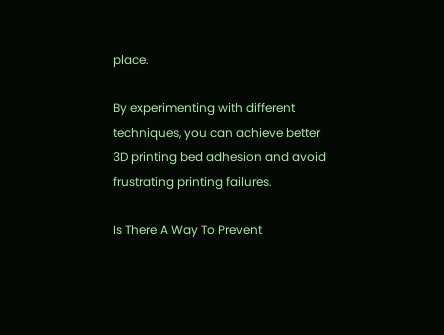place.

By experimenting with different techniques, you can achieve better 3D printing bed adhesion and avoid frustrating printing failures.

Is There A Way To Prevent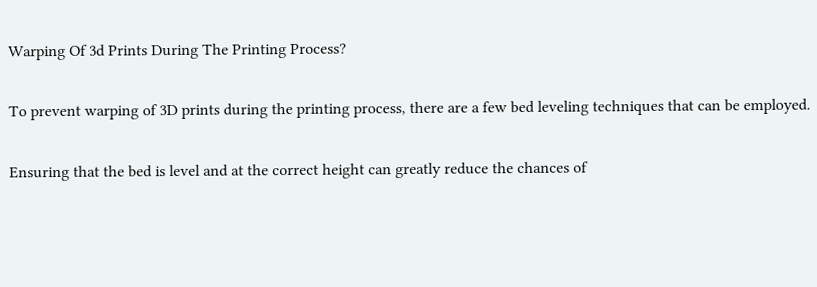Warping Of 3d Prints During The Printing Process?

To prevent warping of 3D prints during the printing process, there are a few bed leveling techniques that can be employed.

Ensuring that the bed is level and at the correct height can greatly reduce the chances of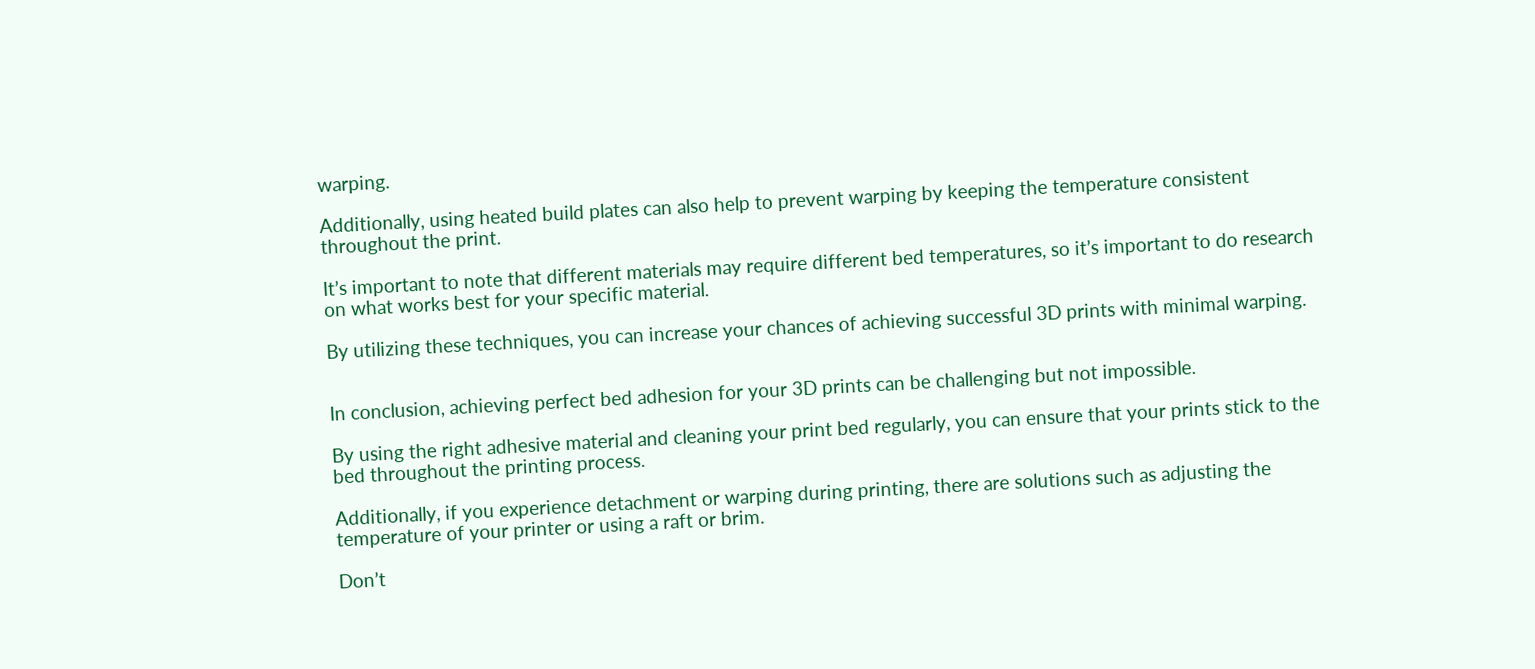warping.

Additionally, using heated build plates can also help to prevent warping by keeping the temperature consistent throughout the print.

It’s important to note that different materials may require different bed temperatures, so it’s important to do research on what works best for your specific material.

By utilizing these techniques, you can increase your chances of achieving successful 3D prints with minimal warping.


In conclusion, achieving perfect bed adhesion for your 3D prints can be challenging but not impossible.

By using the right adhesive material and cleaning your print bed regularly, you can ensure that your prints stick to the bed throughout the printing process.

Additionally, if you experience detachment or warping during printing, there are solutions such as adjusting the temperature of your printer or using a raft or brim.

Don’t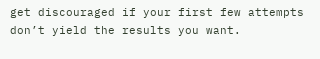get discouraged if your first few attempts don’t yield the results you want.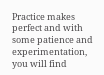Practice makes perfect and with some patience and experimentation, you will find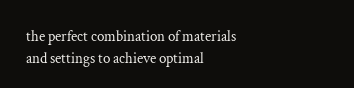the perfect combination of materials and settings to achieve optimal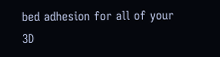bed adhesion for all of your 3D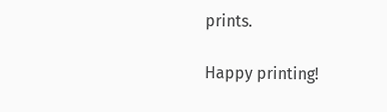prints.

Happy printing!